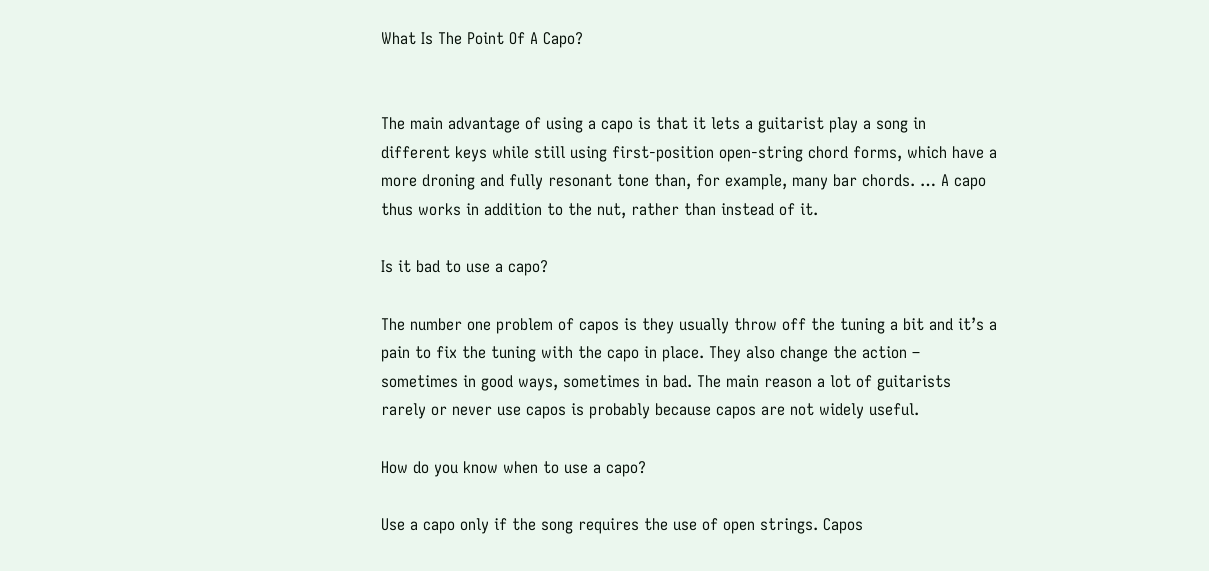What Is The Point Of A Capo?


The main advantage of using a capo is that it lets a guitarist play a song in different keys while still using first-position open-string chord forms, which have a more droning and fully resonant tone than, for example, many bar chords. … A capo thus works in addition to the nut, rather than instead of it.

Is it bad to use a capo?

The number one problem of capos is they usually throw off the tuning a bit and it’s a pain to fix the tuning with the capo in place. They also change the action – sometimes in good ways, sometimes in bad. The main reason a lot of guitarists rarely or never use capos is probably because capos are not widely useful.

How do you know when to use a capo?

Use a capo only if the song requires the use of open strings. Capos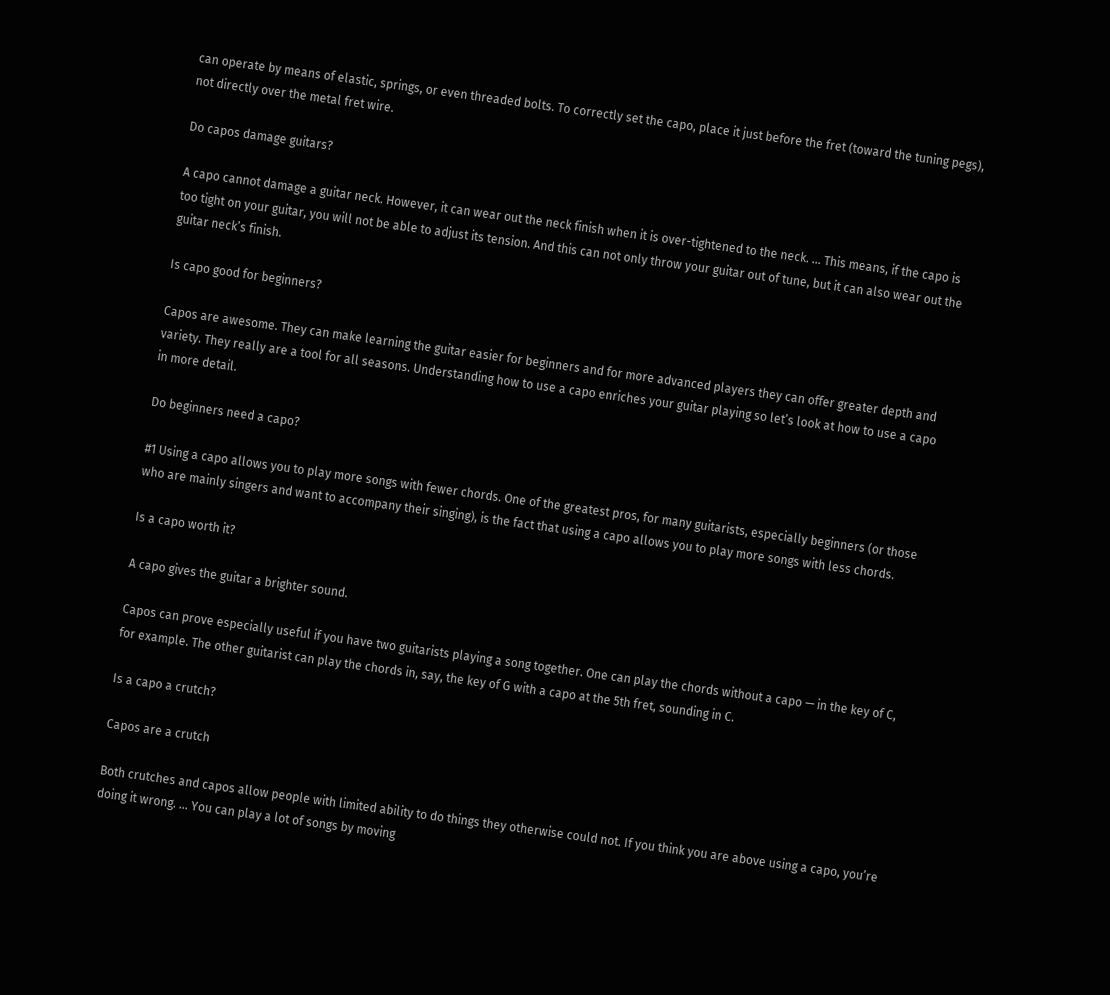can operate by means of elastic, springs, or even threaded bolts. To correctly set the capo, place it just before the fret (toward the tuning pegs), not directly over the metal fret wire.

Do capos damage guitars?

A capo cannot damage a guitar neck. However, it can wear out the neck finish when it is over-tightened to the neck. … This means, if the capo is too tight on your guitar, you will not be able to adjust its tension. And this can not only throw your guitar out of tune, but it can also wear out the guitar neck’s finish.

Is capo good for beginners?

Capos are awesome. They can make learning the guitar easier for beginners and for more advanced players they can offer greater depth and variety. They really are a tool for all seasons. Understanding how to use a capo enriches your guitar playing so let’s look at how to use a capo in more detail.

Do beginners need a capo?

#1 Using a capo allows you to play more songs with fewer chords. One of the greatest pros, for many guitarists, especially beginners (or those who are mainly singers and want to accompany their singing), is the fact that using a capo allows you to play more songs with less chords.

Is a capo worth it?

A capo gives the guitar a brighter sound.

Capos can prove especially useful if you have two guitarists playing a song together. One can play the chords without a capo — in the key of C, for example. The other guitarist can play the chords in, say, the key of G with a capo at the 5th fret, sounding in C.

Is a capo a crutch?

Capos are a crutch

Both crutches and capos allow people with limited ability to do things they otherwise could not. If you think you are above using a capo, you’re doing it wrong. … You can play a lot of songs by moving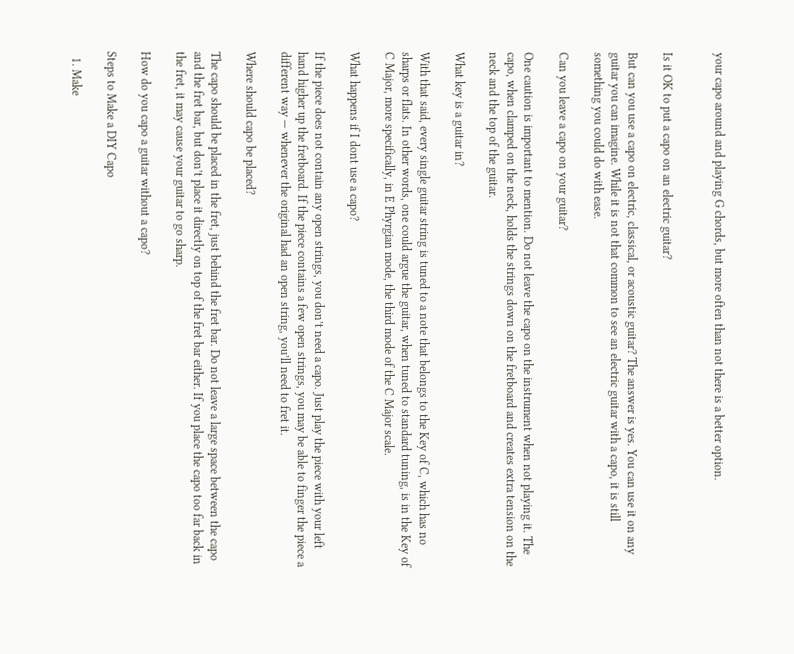your capo around and playing G chords, but more often than not there is a better option.


Is it OK to put a capo on an electric guitar?

But can you use a capo on electric, classical, or acoustic guitar? The answer is yes. You can use it on any guitar you can imagine. While it is not that common to see an electric guitar with a capo, it is still something you could do with ease.

Can you leave a capo on your guitar?

One caution is important to mention. Do not leave the capo on the instrument when not playing it. The capo, when clamped on the neck, holds the strings down on the fretboard and creates extra tension on the neck and the top of the guitar.

What key is a guitar in?

With that said, every single guitar string is tuned to a note that belongs to the Key of C, which has no sharps or flats. In other words, one could argue the guitar, when tuned to standard tuning, is in the Key of C Major, more specifically, in E Phyrgian mode, the third mode of the C Major scale.

What happens if I dont use a capo?

If the piece does not contain any open strings, you don’t need a capo. Just play the piece with your left hand higher up the fretboard. If the piece contains a few open strings, you may be able to finger the piece a different way — whenever the original had an open string, you’ll need to fret it.

Where should capo be placed?

The capo should be placed in the fret, just behind the fret bar. Do not leave a large space between the capo and the fret bar, but don’t place it directly on top of the fret bar either. If you place the capo too far back in the fret, it may cause your guitar to go sharp.

How do you capo a guitar without a capo?

Steps to Make a DIY Capo

  1. Make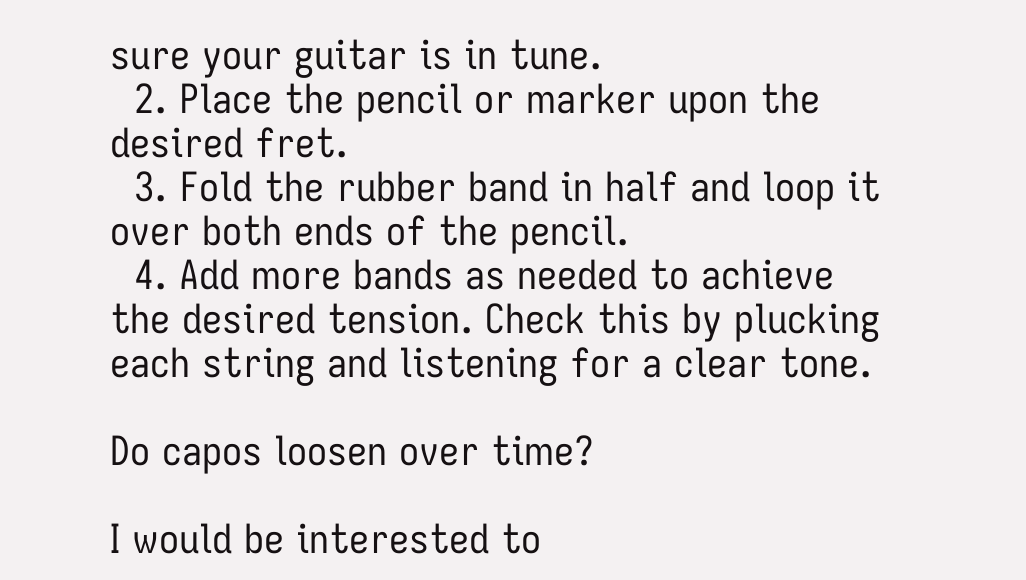sure your guitar is in tune.
  2. Place the pencil or marker upon the desired fret.
  3. Fold the rubber band in half and loop it over both ends of the pencil.
  4. Add more bands as needed to achieve the desired tension. Check this by plucking each string and listening for a clear tone.

Do capos loosen over time?

I would be interested to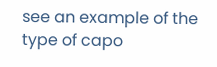see an example of the type of capo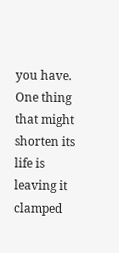you have. One thing that might shorten its life is leaving it clamped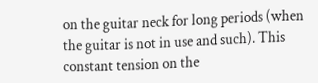on the guitar neck for long periods (when the guitar is not in use and such). This constant tension on the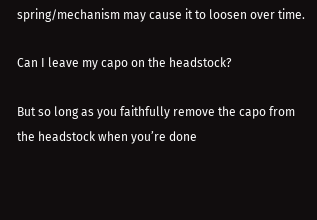spring/mechanism may cause it to loosen over time.

Can I leave my capo on the headstock?

But so long as you faithfully remove the capo from the headstock when you’re done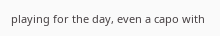playing for the day, even a capo with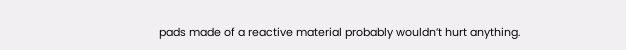pads made of a reactive material probably wouldn’t hurt anything.